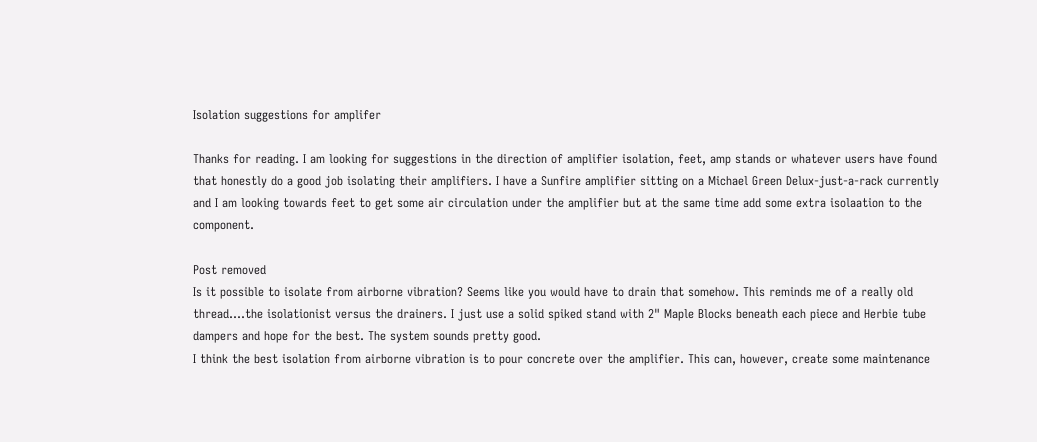Isolation suggestions for amplifer

Thanks for reading. I am looking for suggestions in the direction of amplifier isolation, feet, amp stands or whatever users have found that honestly do a good job isolating their amplifiers. I have a Sunfire amplifier sitting on a Michael Green Delux-just-a-rack currently and I am looking towards feet to get some air circulation under the amplifier but at the same time add some extra isolaation to the component.

Post removed
Is it possible to isolate from airborne vibration? Seems like you would have to drain that somehow. This reminds me of a really old thread....the isolationist versus the drainers. I just use a solid spiked stand with 2" Maple Blocks beneath each piece and Herbie tube dampers and hope for the best. The system sounds pretty good.
I think the best isolation from airborne vibration is to pour concrete over the amplifier. This can, however, create some maintenance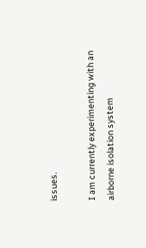issues.

I am currently experimenting with an airborne isolation system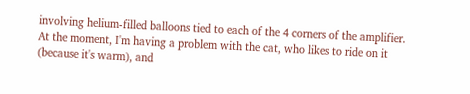involving helium-filled balloons tied to each of the 4 corners of the amplifier. At the moment, I'm having a problem with the cat, who likes to ride on it (because it's warm), and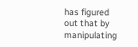has figured out that by manipulating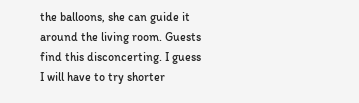the balloons, she can guide it around the living room. Guests find this disconcerting. I guess I will have to try shorter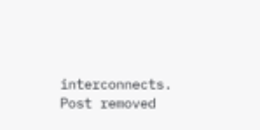interconnects.
Post removed